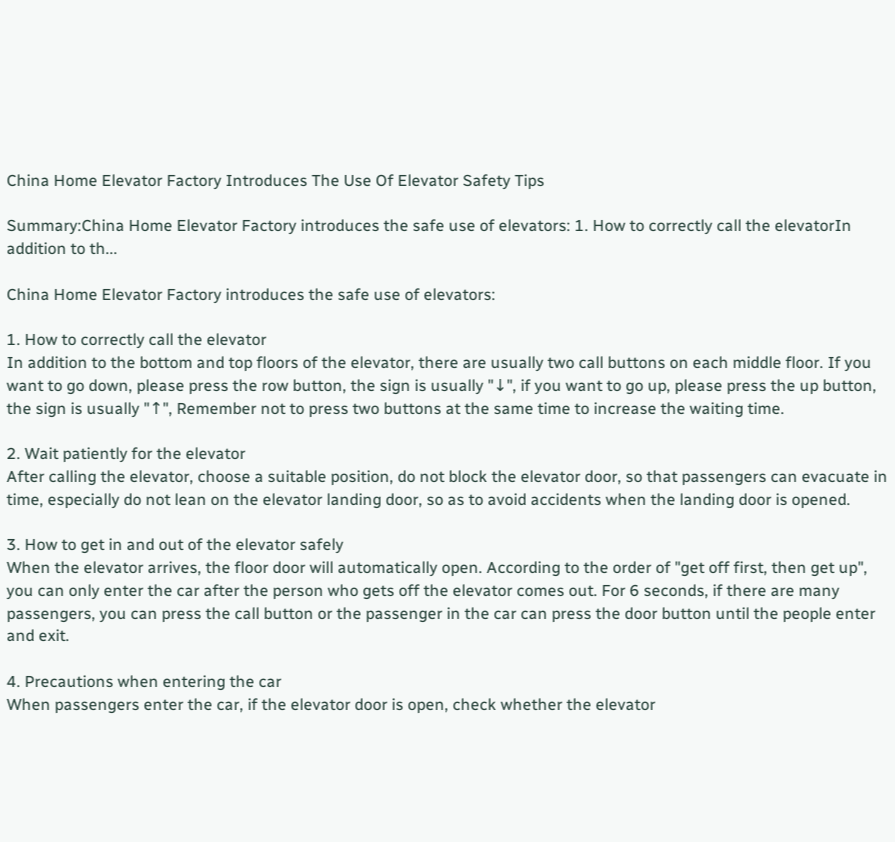China Home Elevator Factory Introduces The Use Of Elevator Safety Tips

Summary:China Home Elevator Factory introduces the safe use of elevators: 1. How to correctly call the elevatorIn addition to th...

China Home Elevator Factory introduces the safe use of elevators:

1. How to correctly call the elevator
In addition to the bottom and top floors of the elevator, there are usually two call buttons on each middle floor. If you want to go down, please press the row button, the sign is usually "↓", if you want to go up, please press the up button, the sign is usually "↑", Remember not to press two buttons at the same time to increase the waiting time.

2. Wait patiently for the elevator
After calling the elevator, choose a suitable position, do not block the elevator door, so that passengers can evacuate in time, especially do not lean on the elevator landing door, so as to avoid accidents when the landing door is opened.

3. How to get in and out of the elevator safely
When the elevator arrives, the floor door will automatically open. According to the order of "get off first, then get up", you can only enter the car after the person who gets off the elevator comes out. For 6 seconds, if there are many passengers, you can press the call button or the passenger in the car can press the door button until the people enter and exit.

4. Precautions when entering the car
When passengers enter the car, if the elevator door is open, check whether the elevator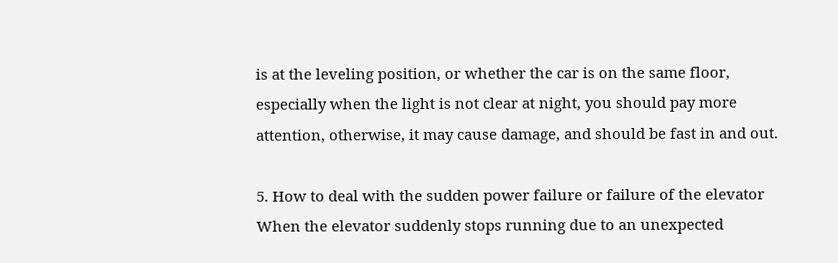is at the leveling position, or whether the car is on the same floor, especially when the light is not clear at night, you should pay more attention, otherwise, it may cause damage, and should be fast in and out.

5. How to deal with the sudden power failure or failure of the elevator
When the elevator suddenly stops running due to an unexpected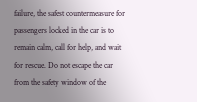failure, the safest countermeasure for passengers locked in the car is to remain calm, call for help, and wait for rescue. Do not escape the car from the safety window of the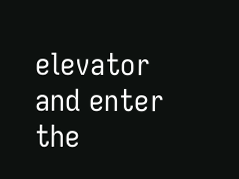elevator and enter the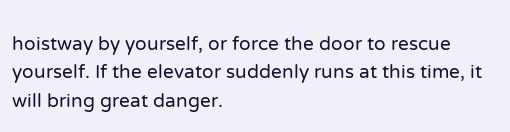hoistway by yourself, or force the door to rescue yourself. If the elevator suddenly runs at this time, it will bring great danger.